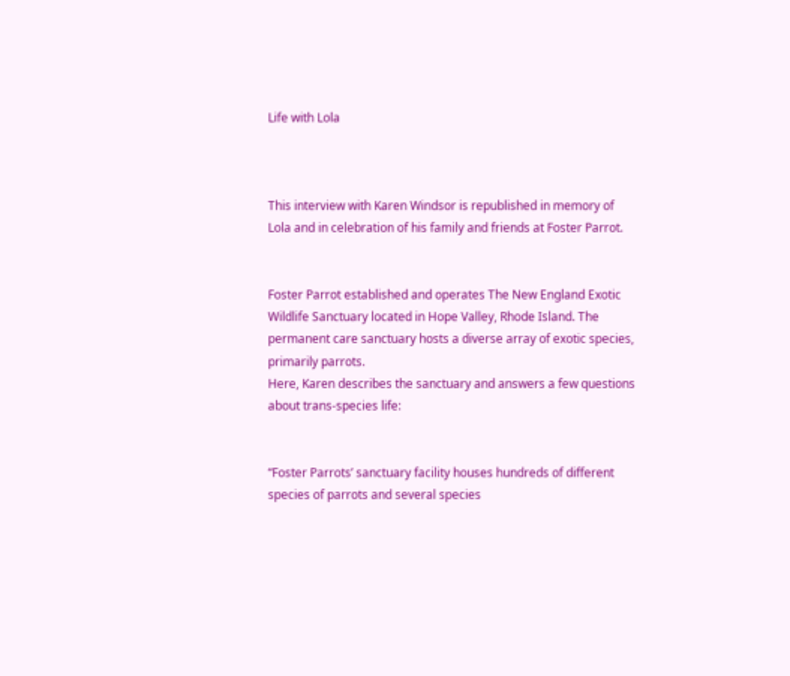Life with Lola



This interview with Karen Windsor is republished in memory of Lola and in celebration of his family and friends at Foster Parrot.


Foster Parrot established and operates The New England Exotic Wildlife Sanctuary located in Hope Valley, Rhode Island. The permanent care sanctuary hosts a diverse array of exotic species, primarily parrots.
Here, Karen describes the sanctuary and answers a few questions about trans-species life:


“Foster Parrots’ sanctuary facility houses hundreds of different species of parrots and several species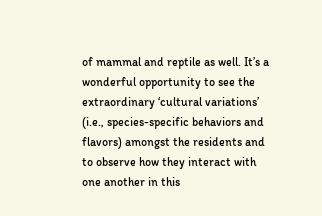of mammal and reptile as well. It’s a wonderful opportunity to see the extraordinary ‘cultural variations’ (i.e., species-specific behaviors and flavors) amongst the residents and to observe how they interact with one another in this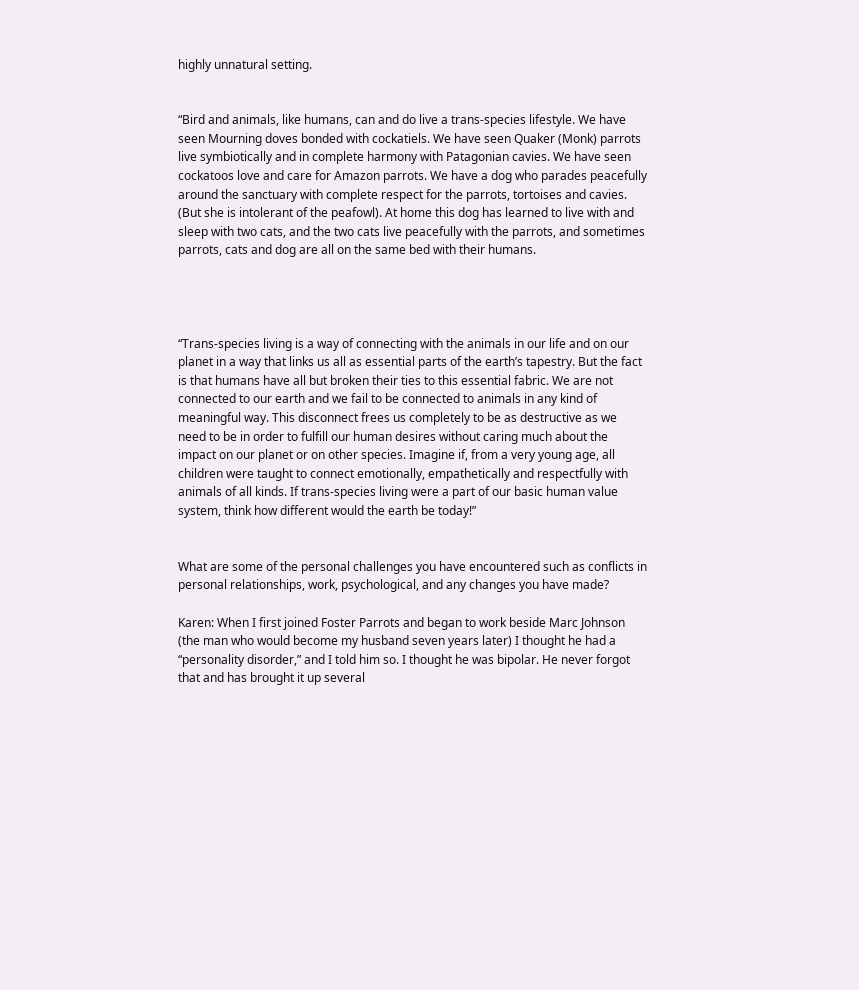highly unnatural setting.


“Bird and animals, like humans, can and do live a trans-species lifestyle. We have seen Mourning doves bonded with cockatiels. We have seen Quaker (Monk) parrots live symbiotically and in complete harmony with Patagonian cavies. We have seen cockatoos love and care for Amazon parrots. We have a dog who parades peacefully around the sanctuary with complete respect for the parrots, tortoises and cavies. (But she is intolerant of the peafowl). At home this dog has learned to live with and sleep with two cats, and the two cats live peacefully with the parrots, and sometimes parrots, cats and dog are all on the same bed with their humans.




“Trans-species living is a way of connecting with the animals in our life and on our planet in a way that links us all as essential parts of the earth’s tapestry. But the fact is that humans have all but broken their ties to this essential fabric. We are not connected to our earth and we fail to be connected to animals in any kind of meaningful way. This disconnect frees us completely to be as destructive as we need to be in order to fulfill our human desires without caring much about the impact on our planet or on other species. Imagine if, from a very young age, all children were taught to connect emotionally, empathetically and respectfully with animals of all kinds. If trans-species living were a part of our basic human value system, think how different would the earth be today!”


What are some of the personal challenges you have encountered such as conflicts in personal relationships, work, psychological, and any changes you have made?

Karen: When I first joined Foster Parrots and began to work beside Marc Johnson (the man who would become my husband seven years later) I thought he had a “personality disorder,” and I told him so. I thought he was bipolar. He never forgot that and has brought it up several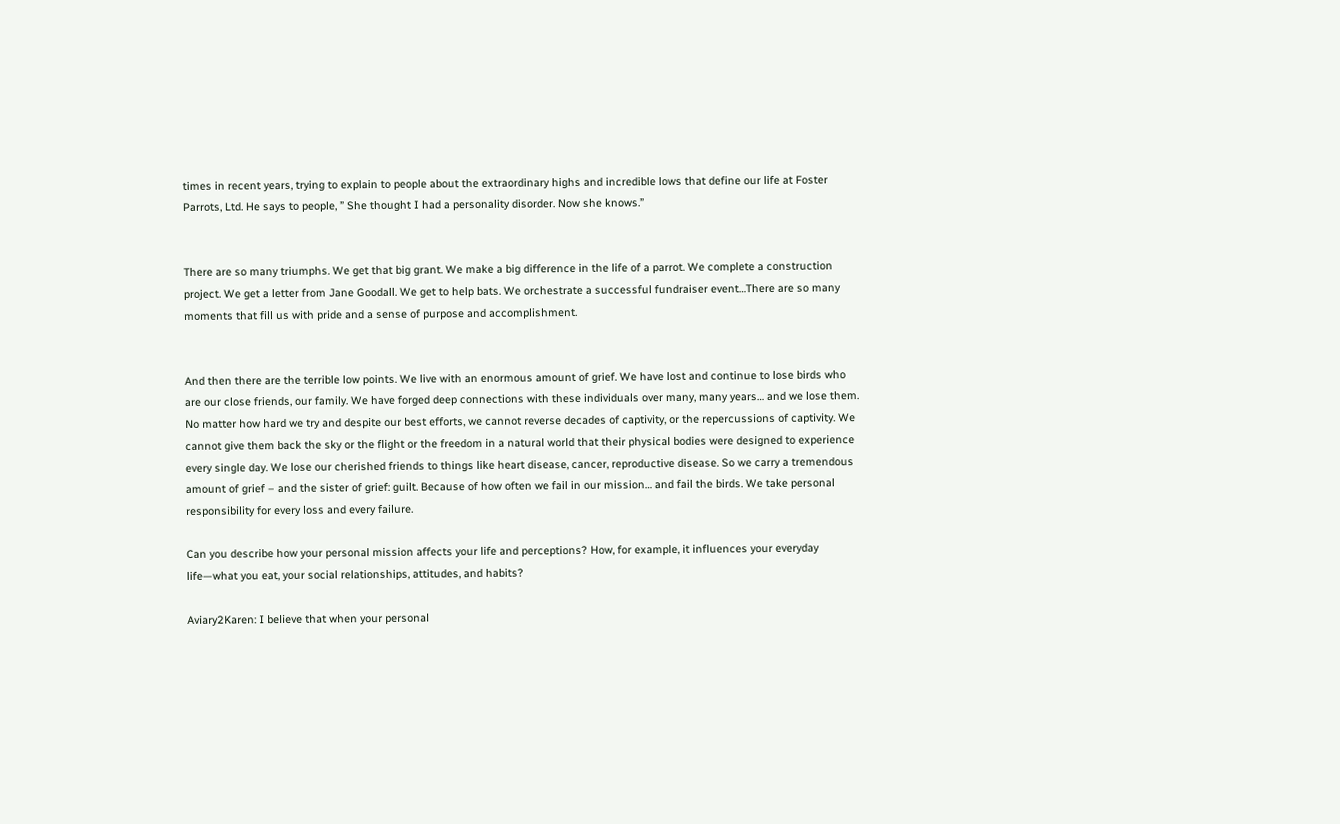times in recent years, trying to explain to people about the extraordinary highs and incredible lows that define our life at Foster Parrots, Ltd. He says to people, ” She thought I had a personality disorder. Now she knows.”


There are so many triumphs. We get that big grant. We make a big difference in the life of a parrot. We complete a construction project. We get a letter from Jane Goodall. We get to help bats. We orchestrate a successful fundraiser event…There are so many moments that fill us with pride and a sense of purpose and accomplishment.


And then there are the terrible low points. We live with an enormous amount of grief. We have lost and continue to lose birds who are our close friends, our family. We have forged deep connections with these individuals over many, many years… and we lose them. No matter how hard we try and despite our best efforts, we cannot reverse decades of captivity, or the repercussions of captivity. We cannot give them back the sky or the flight or the freedom in a natural world that their physical bodies were designed to experience every single day. We lose our cherished friends to things like heart disease, cancer, reproductive disease. So we carry a tremendous amount of grief – and the sister of grief: guilt. Because of how often we fail in our mission… and fail the birds. We take personal responsibility for every loss and every failure.

Can you describe how your personal mission affects your life and perceptions? How, for example, it influences your everyday life—what you eat, your social relationships, attitudes, and habits?

Aviary2Karen: I believe that when your personal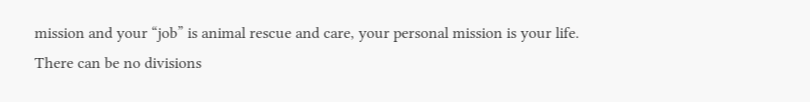mission and your “job” is animal rescue and care, your personal mission is your life. There can be no divisions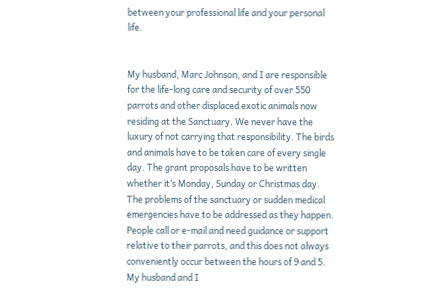between your professional life and your personal life.


My husband, Marc Johnson, and I are responsible for the life-long care and security of over 550 parrots and other displaced exotic animals now residing at the Sanctuary. We never have the luxury of not carrying that responsibility. The birds and animals have to be taken care of every single day. The grant proposals have to be written whether it’s Monday, Sunday or Christmas day. The problems of the sanctuary or sudden medical emergencies have to be addressed as they happen. People call or e-mail and need guidance or support relative to their parrots, and this does not always conveniently occur between the hours of 9 and 5. My husband and I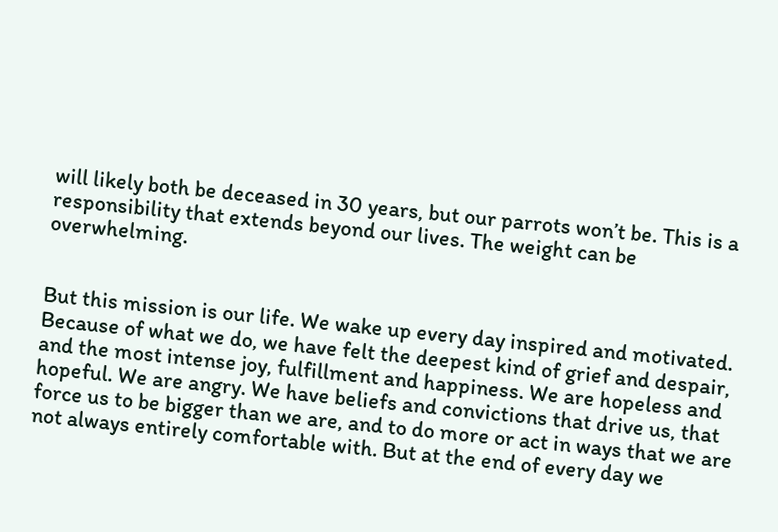will likely both be deceased in 30 years, but our parrots won’t be. This is a responsibility that extends beyond our lives. The weight can be overwhelming.


But this mission is our life. We wake up every day inspired and motivated. Because of what we do, we have felt the deepest kind of grief and despair, and the most intense joy, fulfillment and happiness. We are hopeless and hopeful. We are angry. We have beliefs and convictions that drive us, that force us to be bigger than we are, and to do more or act in ways that we are not always entirely comfortable with. But at the end of every day we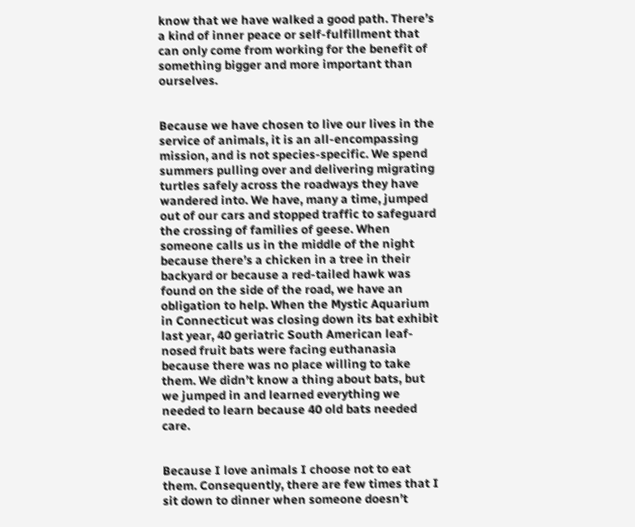know that we have walked a good path. There’s a kind of inner peace or self-fulfillment that can only come from working for the benefit of something bigger and more important than ourselves.


Because we have chosen to live our lives in the service of animals, it is an all-encompassing mission, and is not species-specific. We spend summers pulling over and delivering migrating turtles safely across the roadways they have wandered into. We have, many a time, jumped out of our cars and stopped traffic to safeguard the crossing of families of geese. When someone calls us in the middle of the night because there’s a chicken in a tree in their backyard or because a red-tailed hawk was found on the side of the road, we have an obligation to help. When the Mystic Aquarium in Connecticut was closing down its bat exhibit last year, 40 geriatric South American leaf-nosed fruit bats were facing euthanasia because there was no place willing to take them. We didn’t know a thing about bats, but we jumped in and learned everything we needed to learn because 40 old bats needed care.


Because I love animals I choose not to eat them. Consequently, there are few times that I sit down to dinner when someone doesn’t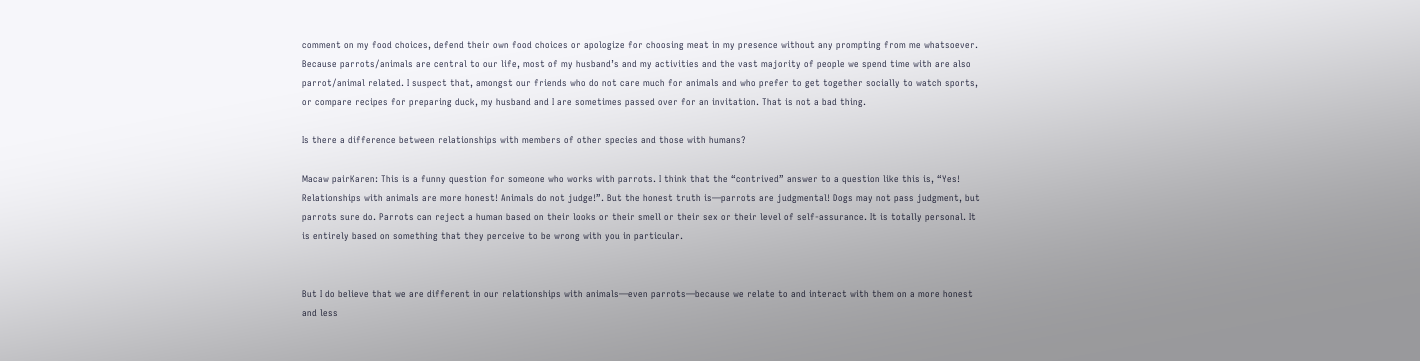comment on my food choices, defend their own food choices or apologize for choosing meat in my presence without any prompting from me whatsoever. Because parrots/animals are central to our life, most of my husband’s and my activities and the vast majority of people we spend time with are also parrot/animal related. I suspect that, amongst our friends who do not care much for animals and who prefer to get together socially to watch sports, or compare recipes for preparing duck, my husband and I are sometimes passed over for an invitation. That is not a bad thing.

Is there a difference between relationships with members of other species and those with humans?

Macaw pairKaren: This is a funny question for someone who works with parrots. I think that the “contrived” answer to a question like this is, “Yes! Relationships with animals are more honest! Animals do not judge!”. But the honest truth is—parrots are judgmental! Dogs may not pass judgment, but parrots sure do. Parrots can reject a human based on their looks or their smell or their sex or their level of self-assurance. It is totally personal. It is entirely based on something that they perceive to be wrong with you in particular.


But I do believe that we are different in our relationships with animals—even parrots—because we relate to and interact with them on a more honest and less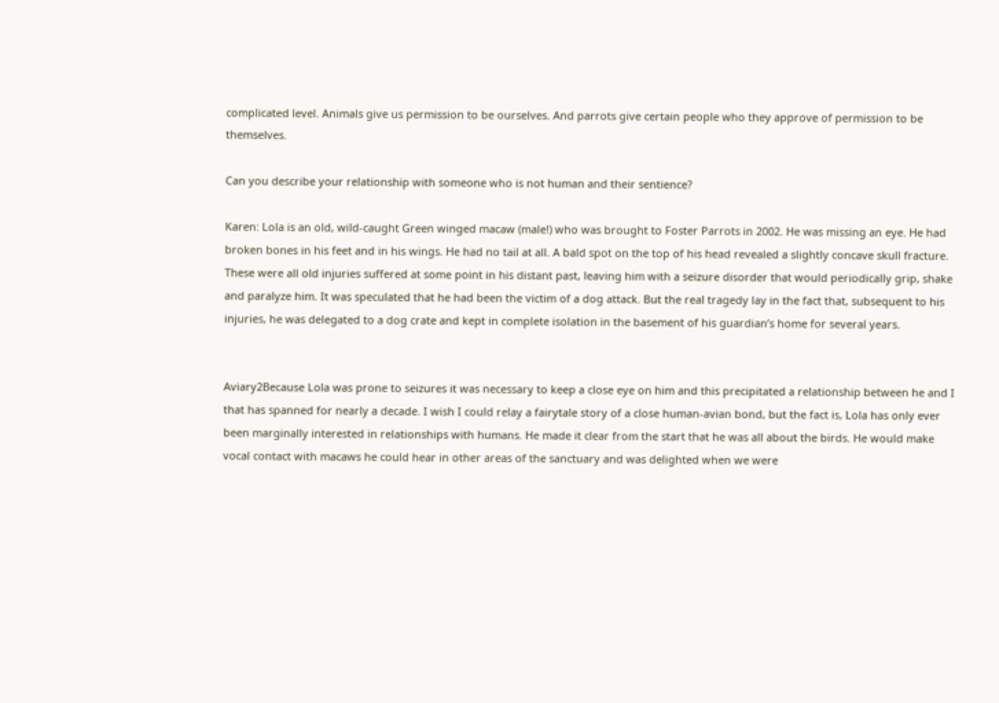complicated level. Animals give us permission to be ourselves. And parrots give certain people who they approve of permission to be themselves.

Can you describe your relationship with someone who is not human and their sentience?

Karen: Lola is an old, wild-caught Green winged macaw (male!) who was brought to Foster Parrots in 2002. He was missing an eye. He had broken bones in his feet and in his wings. He had no tail at all. A bald spot on the top of his head revealed a slightly concave skull fracture. These were all old injuries suffered at some point in his distant past, leaving him with a seizure disorder that would periodically grip, shake and paralyze him. It was speculated that he had been the victim of a dog attack. But the real tragedy lay in the fact that, subsequent to his injuries, he was delegated to a dog crate and kept in complete isolation in the basement of his guardian’s home for several years.


Aviary2Because Lola was prone to seizures it was necessary to keep a close eye on him and this precipitated a relationship between he and I that has spanned for nearly a decade. I wish I could relay a fairytale story of a close human-avian bond, but the fact is, Lola has only ever been marginally interested in relationships with humans. He made it clear from the start that he was all about the birds. He would make vocal contact with macaws he could hear in other areas of the sanctuary and was delighted when we were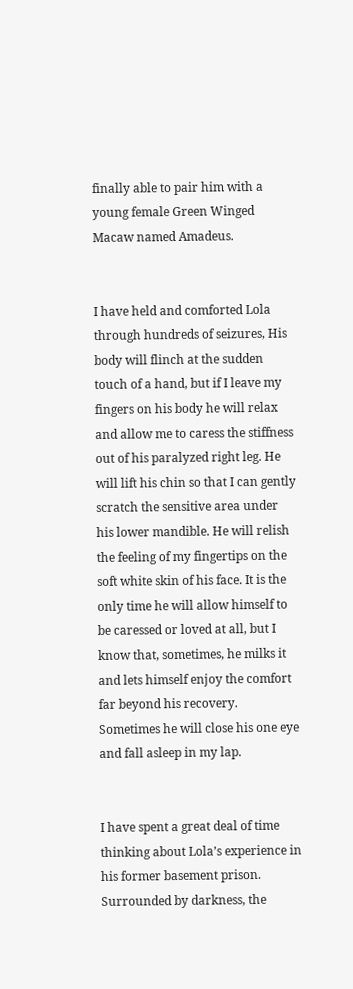finally able to pair him with a young female Green Winged Macaw named Amadeus.


I have held and comforted Lola through hundreds of seizures, His body will flinch at the sudden touch of a hand, but if I leave my fingers on his body he will relax and allow me to caress the stiffness out of his paralyzed right leg. He will lift his chin so that I can gently scratch the sensitive area under his lower mandible. He will relish the feeling of my fingertips on the soft white skin of his face. It is the only time he will allow himself to be caressed or loved at all, but I know that, sometimes, he milks it and lets himself enjoy the comfort far beyond his recovery. Sometimes he will close his one eye and fall asleep in my lap.


I have spent a great deal of time thinking about Lola’s experience in his former basement prison. Surrounded by darkness, the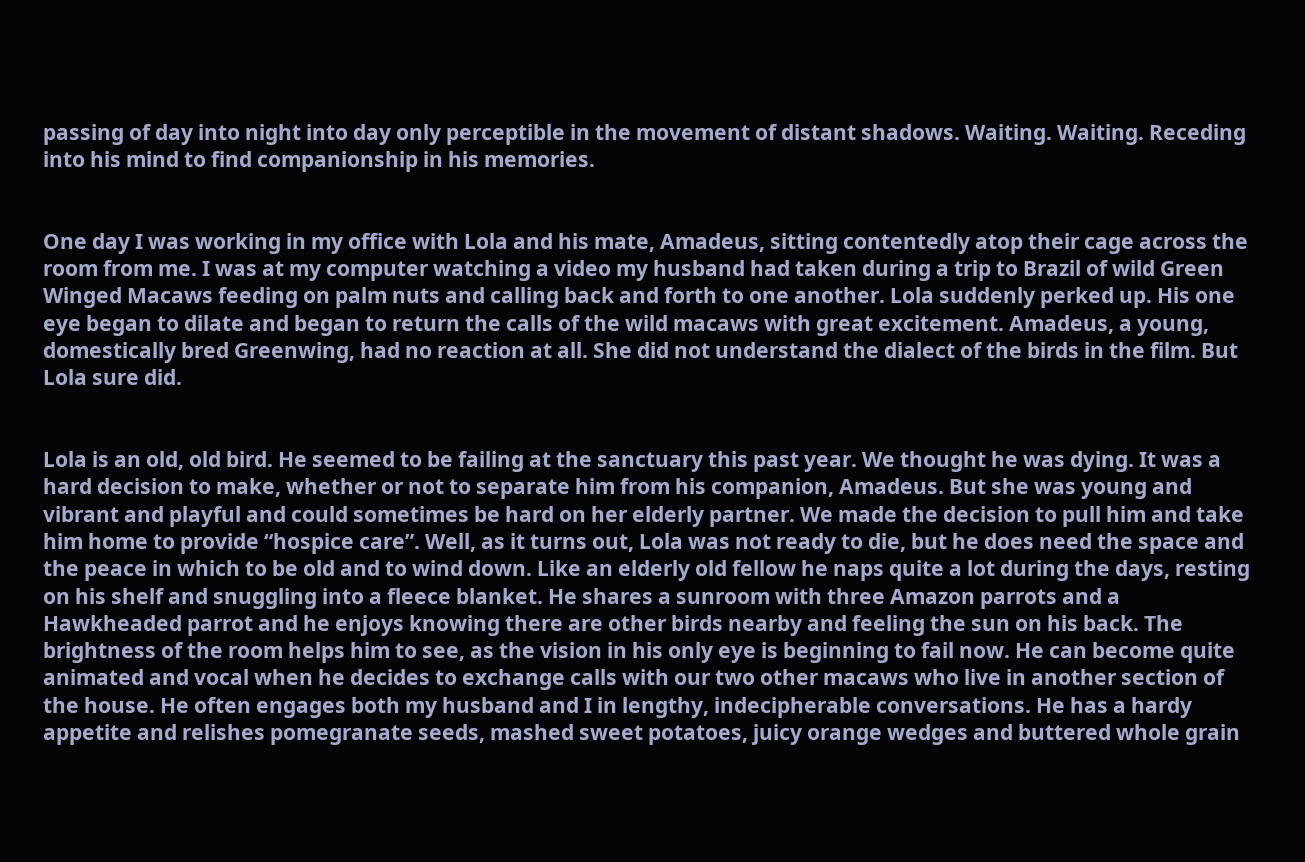passing of day into night into day only perceptible in the movement of distant shadows. Waiting. Waiting. Receding into his mind to find companionship in his memories.


One day I was working in my office with Lola and his mate, Amadeus, sitting contentedly atop their cage across the room from me. I was at my computer watching a video my husband had taken during a trip to Brazil of wild Green Winged Macaws feeding on palm nuts and calling back and forth to one another. Lola suddenly perked up. His one eye began to dilate and began to return the calls of the wild macaws with great excitement. Amadeus, a young, domestically bred Greenwing, had no reaction at all. She did not understand the dialect of the birds in the film. But Lola sure did.


Lola is an old, old bird. He seemed to be failing at the sanctuary this past year. We thought he was dying. It was a hard decision to make, whether or not to separate him from his companion, Amadeus. But she was young and vibrant and playful and could sometimes be hard on her elderly partner. We made the decision to pull him and take him home to provide “hospice care”. Well, as it turns out, Lola was not ready to die, but he does need the space and the peace in which to be old and to wind down. Like an elderly old fellow he naps quite a lot during the days, resting on his shelf and snuggling into a fleece blanket. He shares a sunroom with three Amazon parrots and a Hawkheaded parrot and he enjoys knowing there are other birds nearby and feeling the sun on his back. The brightness of the room helps him to see, as the vision in his only eye is beginning to fail now. He can become quite animated and vocal when he decides to exchange calls with our two other macaws who live in another section of the house. He often engages both my husband and I in lengthy, indecipherable conversations. He has a hardy appetite and relishes pomegranate seeds, mashed sweet potatoes, juicy orange wedges and buttered whole grain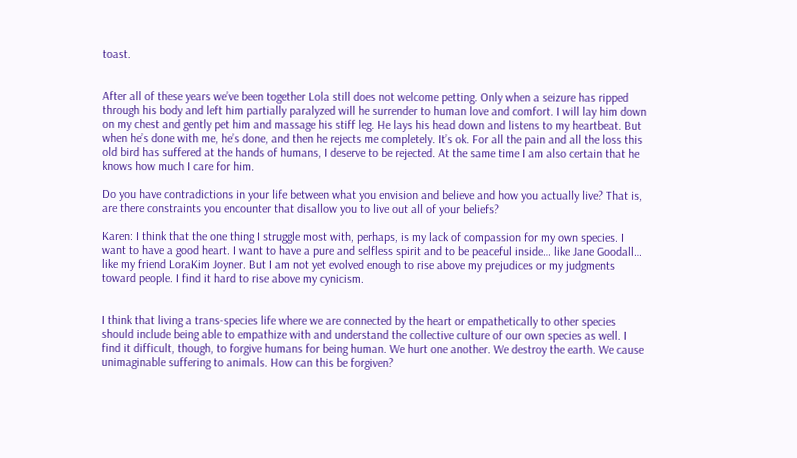toast.


After all of these years we’ve been together Lola still does not welcome petting. Only when a seizure has ripped through his body and left him partially paralyzed will he surrender to human love and comfort. I will lay him down on my chest and gently pet him and massage his stiff leg. He lays his head down and listens to my heartbeat. But when he’s done with me, he’s done, and then he rejects me completely. It’s ok. For all the pain and all the loss this old bird has suffered at the hands of humans, I deserve to be rejected. At the same time I am also certain that he knows how much I care for him.

Do you have contradictions in your life between what you envision and believe and how you actually live? That is, are there constraints you encounter that disallow you to live out all of your beliefs?

Karen: I think that the one thing I struggle most with, perhaps, is my lack of compassion for my own species. I want to have a good heart. I want to have a pure and selfless spirit and to be peaceful inside… like Jane Goodall… like my friend LoraKim Joyner. But I am not yet evolved enough to rise above my prejudices or my judgments toward people. I find it hard to rise above my cynicism.


I think that living a trans-species life where we are connected by the heart or empathetically to other species should include being able to empathize with and understand the collective culture of our own species as well. I find it difficult, though, to forgive humans for being human. We hurt one another. We destroy the earth. We cause unimaginable suffering to animals. How can this be forgiven?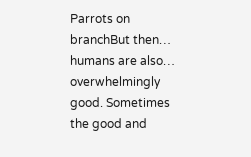Parrots on branchBut then… humans are also… overwhelmingly good. Sometimes the good and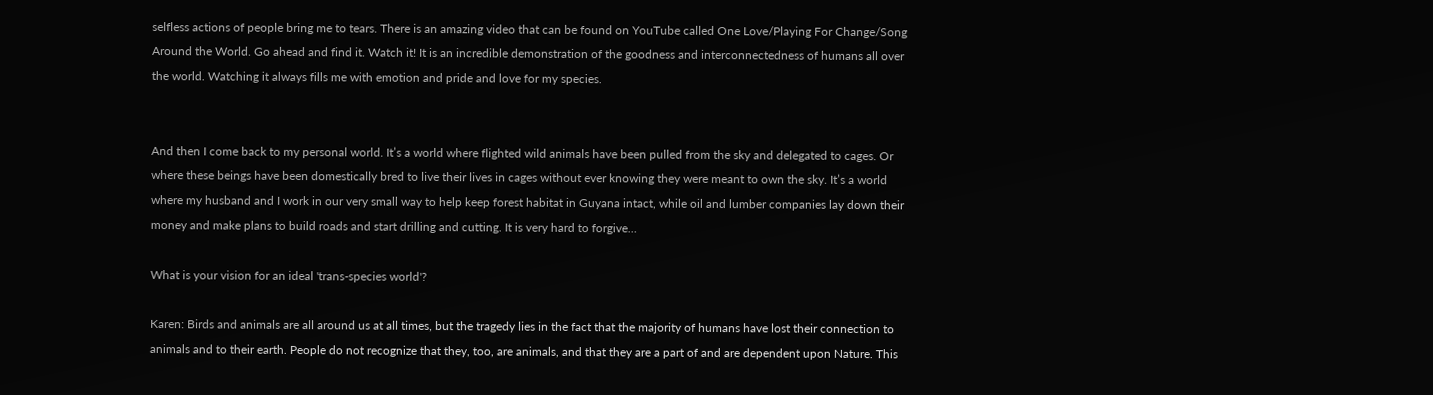selfless actions of people bring me to tears. There is an amazing video that can be found on YouTube called One Love/Playing For Change/Song Around the World. Go ahead and find it. Watch it! It is an incredible demonstration of the goodness and interconnectedness of humans all over the world. Watching it always fills me with emotion and pride and love for my species.


And then I come back to my personal world. It’s a world where flighted wild animals have been pulled from the sky and delegated to cages. Or where these beings have been domestically bred to live their lives in cages without ever knowing they were meant to own the sky. It’s a world where my husband and I work in our very small way to help keep forest habitat in Guyana intact, while oil and lumber companies lay down their money and make plans to build roads and start drilling and cutting. It is very hard to forgive…

What is your vision for an ideal 'trans-species world'?

Karen: Birds and animals are all around us at all times, but the tragedy lies in the fact that the majority of humans have lost their connection to animals and to their earth. People do not recognize that they, too, are animals, and that they are a part of and are dependent upon Nature. This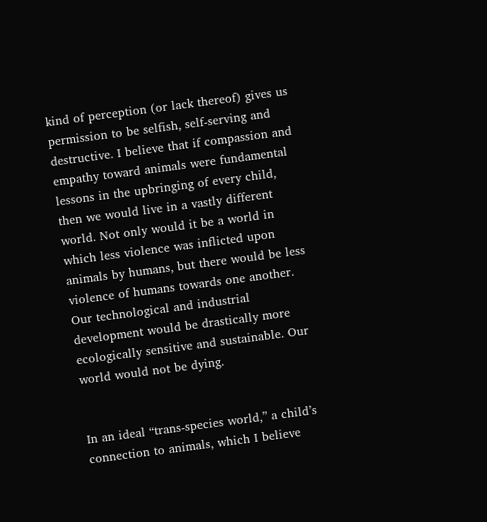kind of perception (or lack thereof) gives us permission to be selfish, self-serving and destructive. I believe that if compassion and empathy toward animals were fundamental lessons in the upbringing of every child, then we would live in a vastly different world. Not only would it be a world in which less violence was inflicted upon animals by humans, but there would be less violence of humans towards one another. Our technological and industrial development would be drastically more ecologically sensitive and sustainable. Our world would not be dying.


In an ideal “trans-species world,” a child’s connection to animals, which I believe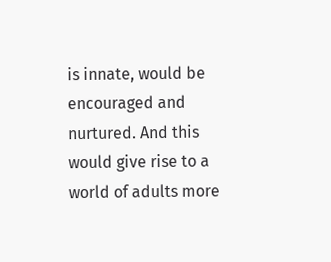is innate, would be encouraged and nurtured. And this would give rise to a world of adults more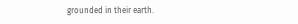grounded in their earth.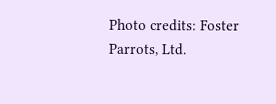Photo credits: Foster Parrots, Ltd.